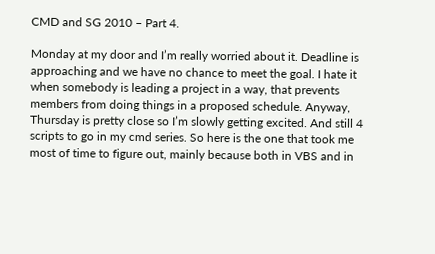CMD and SG 2010 – Part 4.

Monday at my door and I’m really worried about it. Deadline is approaching and we have no chance to meet the goal. I hate it when somebody is leading a project in a way, that prevents members from doing things in a proposed schedule. Anyway, Thursday is pretty close so I’m slowly getting excited. And still 4 scripts to go in my cmd series. So here is the one that took me most of time to figure out, mainly because both in VBS and in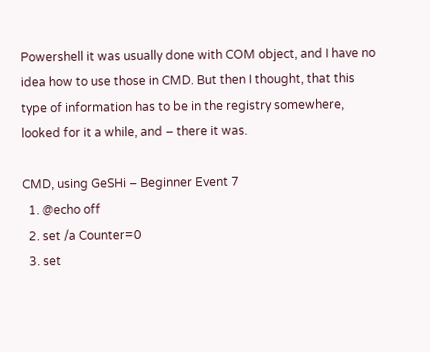Powershell it was usually done with COM object, and I have no idea how to use those in CMD. But then I thought, that this type of information has to be in the registry somewhere, looked for it a while, and – there it was.

CMD, using GeSHi – Beginner Event 7
  1. @echo off
  2. set /a Counter=0
  3. set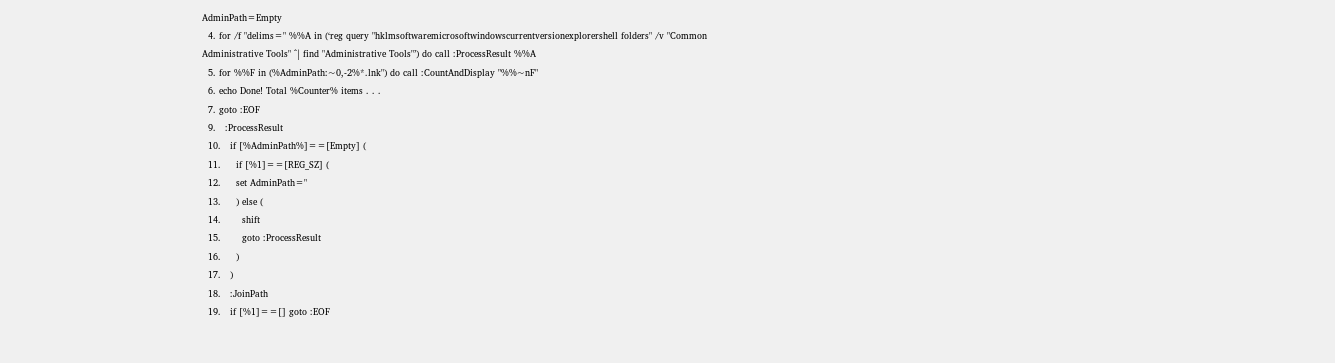AdminPath=Empty
  4. for /f "delims=" %%A in (‘reg query "hklmsoftwaremicrosoftwindowscurrentversionexplorershell folders" /v "Common Administrative Tools" ^| find "Administrative Tools"’) do call :ProcessResult %%A
  5. for %%F in (%AdminPath:~0,-2%*.lnk") do call :CountAndDisplay "%%~nF"
  6. echo Done! Total %Counter% items . . .
  7. goto :EOF
  9.   :ProcessResult
  10.   if [%AdminPath%]==[Empty] (
  11.     if [%1]==[REG_SZ] (
  12.     set AdminPath="
  13.     ) else (
  14.       shift
  15.       goto :ProcessResult
  16.     )
  17.   )
  18.   :JoinPath
  19.   if [%1]==[] goto :EOF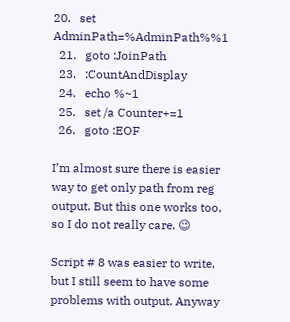20.   set AdminPath=%AdminPath%%1
  21.   goto :JoinPath
  23.   :CountAndDisplay
  24.   echo %~1
  25.   set /a Counter+=1
  26.   goto :EOF

I’m almost sure there is easier way to get only path from reg output. But this one works too, so I do not really care. 😉

Script # 8 was easier to write, but I still seem to have some problems with output. Anyway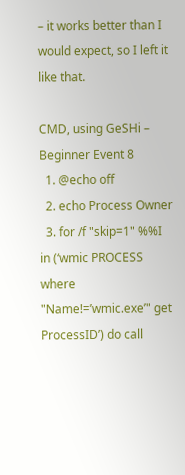– it works better than I would expect, so I left it like that.

CMD, using GeSHi – Beginner Event 8
  1. @echo off
  2. echo Process Owner
  3. for /f "skip=1" %%I in (‘wmic PROCESS where "Name!=’wmic.exe’" get ProcessID’) do call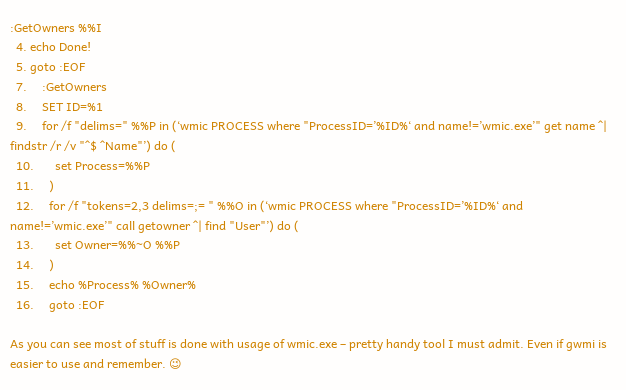:GetOwners %%I
  4. echo Done!
  5. goto :EOF
  7.     :GetOwners
  8.     SET ID=%1
  9.     for /f "delims=" %%P in (‘wmic PROCESS where "ProcessID=’%ID%‘ and name!=’wmic.exe’" get name ^| findstr /r /v "^$ ^Name"’) do (
  10.       set Process=%%P
  11.     )
  12.     for /f "tokens=2,3 delims=;= " %%O in (‘wmic PROCESS where "ProcessID=’%ID%‘ and name!=’wmic.exe’" call getowner ^| find "User"’) do (
  13.       set Owner=%%~O %%P
  14.     )
  15.     echo %Process% %Owner%
  16.     goto :EOF

As you can see most of stuff is done with usage of wmic.exe – pretty handy tool I must admit. Even if gwmi is easier to use and remember. 😉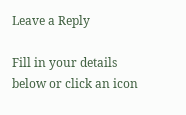Leave a Reply

Fill in your details below or click an icon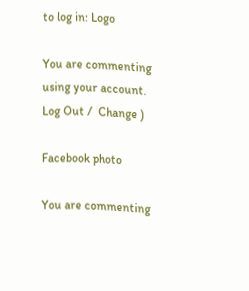to log in: Logo

You are commenting using your account. Log Out /  Change )

Facebook photo

You are commenting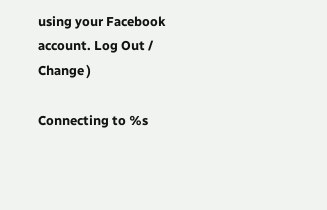using your Facebook account. Log Out /  Change )

Connecting to %s